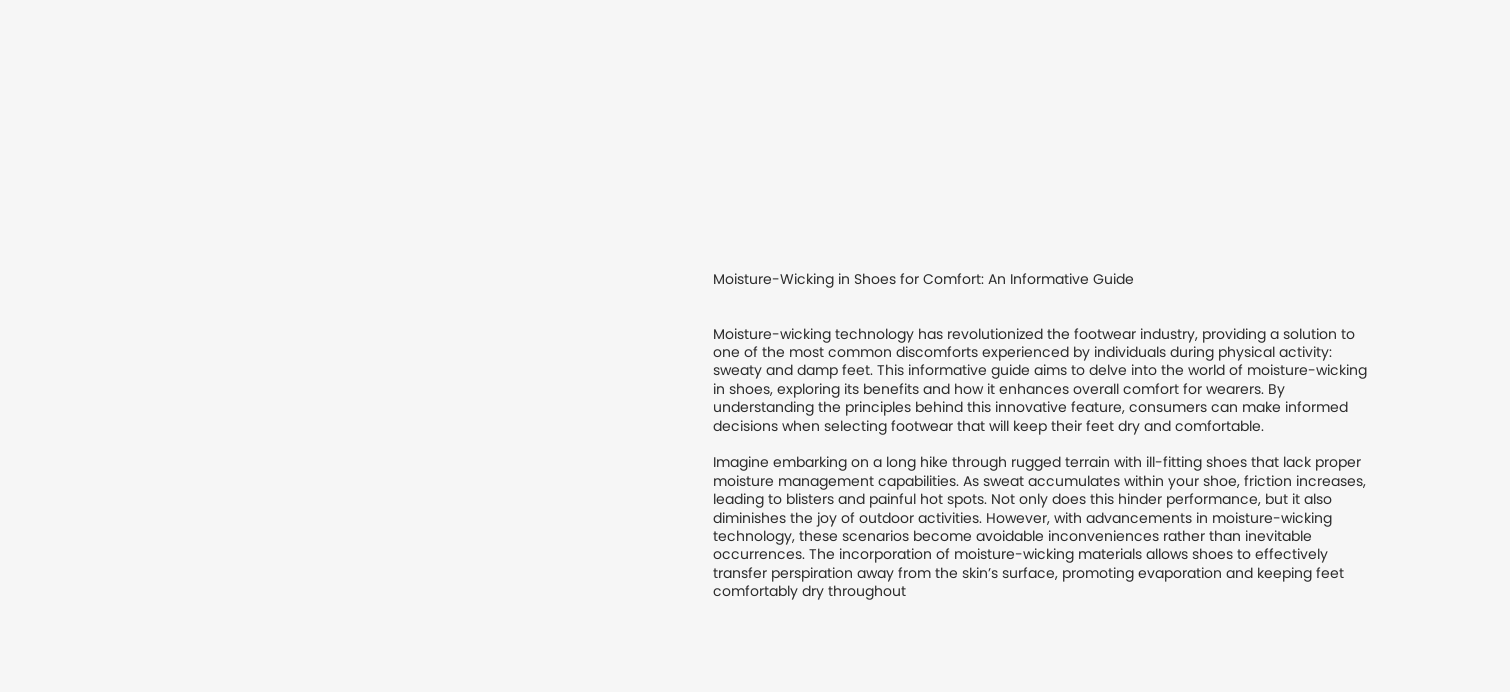Moisture-Wicking in Shoes for Comfort: An Informative Guide


Moisture-wicking technology has revolutionized the footwear industry, providing a solution to one of the most common discomforts experienced by individuals during physical activity: sweaty and damp feet. This informative guide aims to delve into the world of moisture-wicking in shoes, exploring its benefits and how it enhances overall comfort for wearers. By understanding the principles behind this innovative feature, consumers can make informed decisions when selecting footwear that will keep their feet dry and comfortable.

Imagine embarking on a long hike through rugged terrain with ill-fitting shoes that lack proper moisture management capabilities. As sweat accumulates within your shoe, friction increases, leading to blisters and painful hot spots. Not only does this hinder performance, but it also diminishes the joy of outdoor activities. However, with advancements in moisture-wicking technology, these scenarios become avoidable inconveniences rather than inevitable occurrences. The incorporation of moisture-wicking materials allows shoes to effectively transfer perspiration away from the skin’s surface, promoting evaporation and keeping feet comfortably dry throughout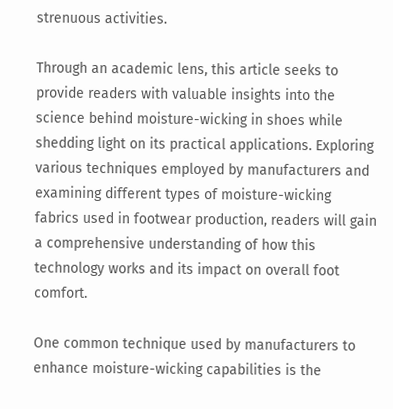strenuous activities.

Through an academic lens, this article seeks to provide readers with valuable insights into the science behind moisture-wicking in shoes while shedding light on its practical applications. Exploring various techniques employed by manufacturers and examining different types of moisture-wicking fabrics used in footwear production, readers will gain a comprehensive understanding of how this technology works and its impact on overall foot comfort.

One common technique used by manufacturers to enhance moisture-wicking capabilities is the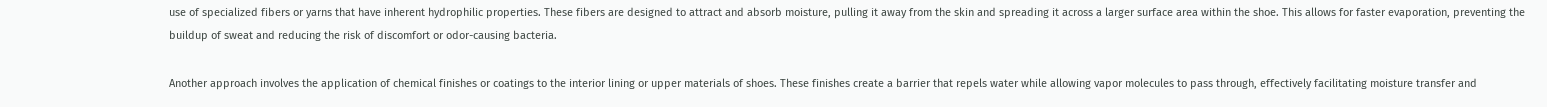use of specialized fibers or yarns that have inherent hydrophilic properties. These fibers are designed to attract and absorb moisture, pulling it away from the skin and spreading it across a larger surface area within the shoe. This allows for faster evaporation, preventing the buildup of sweat and reducing the risk of discomfort or odor-causing bacteria.

Another approach involves the application of chemical finishes or coatings to the interior lining or upper materials of shoes. These finishes create a barrier that repels water while allowing vapor molecules to pass through, effectively facilitating moisture transfer and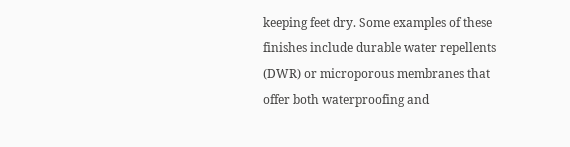keeping feet dry. Some examples of these finishes include durable water repellents (DWR) or microporous membranes that offer both waterproofing and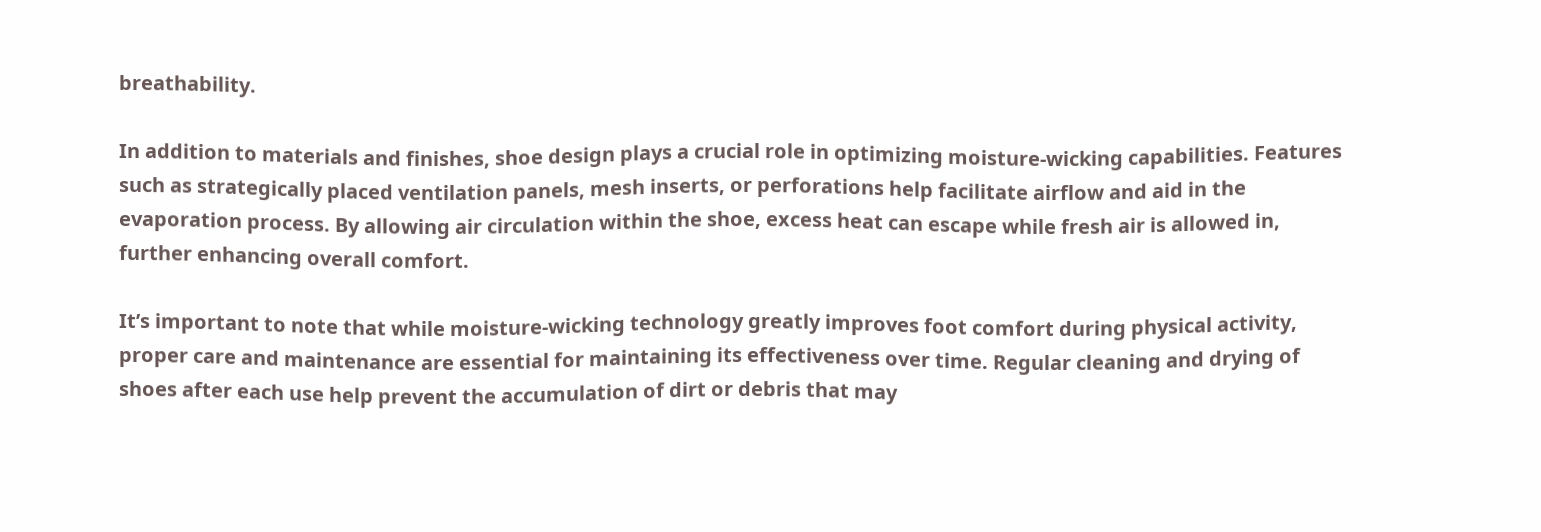breathability.

In addition to materials and finishes, shoe design plays a crucial role in optimizing moisture-wicking capabilities. Features such as strategically placed ventilation panels, mesh inserts, or perforations help facilitate airflow and aid in the evaporation process. By allowing air circulation within the shoe, excess heat can escape while fresh air is allowed in, further enhancing overall comfort.

It’s important to note that while moisture-wicking technology greatly improves foot comfort during physical activity, proper care and maintenance are essential for maintaining its effectiveness over time. Regular cleaning and drying of shoes after each use help prevent the accumulation of dirt or debris that may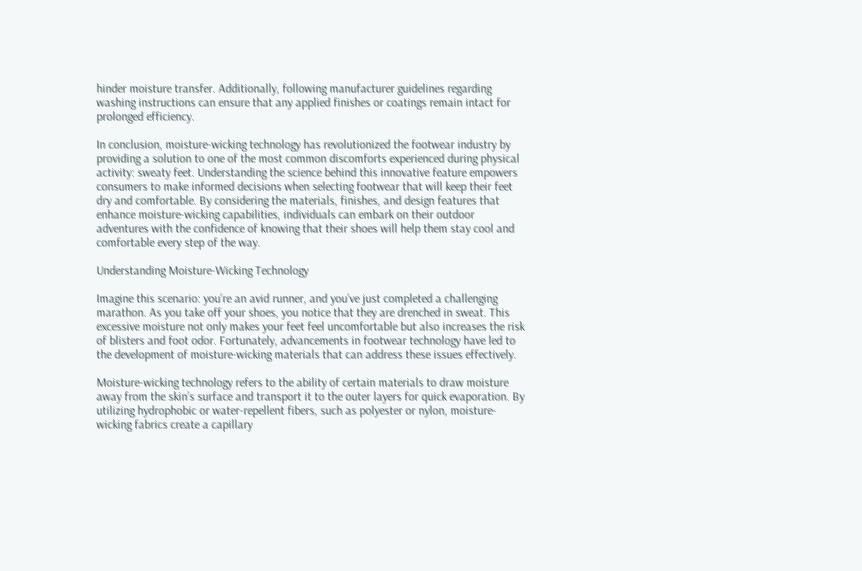hinder moisture transfer. Additionally, following manufacturer guidelines regarding washing instructions can ensure that any applied finishes or coatings remain intact for prolonged efficiency.

In conclusion, moisture-wicking technology has revolutionized the footwear industry by providing a solution to one of the most common discomforts experienced during physical activity: sweaty feet. Understanding the science behind this innovative feature empowers consumers to make informed decisions when selecting footwear that will keep their feet dry and comfortable. By considering the materials, finishes, and design features that enhance moisture-wicking capabilities, individuals can embark on their outdoor adventures with the confidence of knowing that their shoes will help them stay cool and comfortable every step of the way.

Understanding Moisture-Wicking Technology

Imagine this scenario: you’re an avid runner, and you’ve just completed a challenging marathon. As you take off your shoes, you notice that they are drenched in sweat. This excessive moisture not only makes your feet feel uncomfortable but also increases the risk of blisters and foot odor. Fortunately, advancements in footwear technology have led to the development of moisture-wicking materials that can address these issues effectively.

Moisture-wicking technology refers to the ability of certain materials to draw moisture away from the skin’s surface and transport it to the outer layers for quick evaporation. By utilizing hydrophobic or water-repellent fibers, such as polyester or nylon, moisture-wicking fabrics create a capillary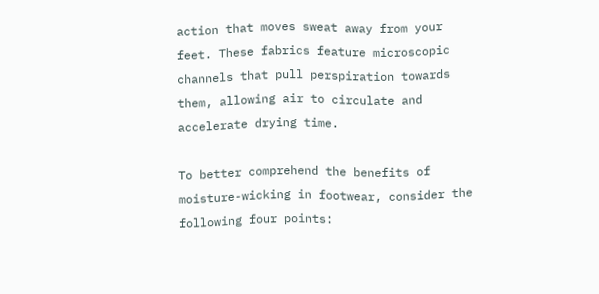action that moves sweat away from your feet. These fabrics feature microscopic channels that pull perspiration towards them, allowing air to circulate and accelerate drying time.

To better comprehend the benefits of moisture-wicking in footwear, consider the following four points: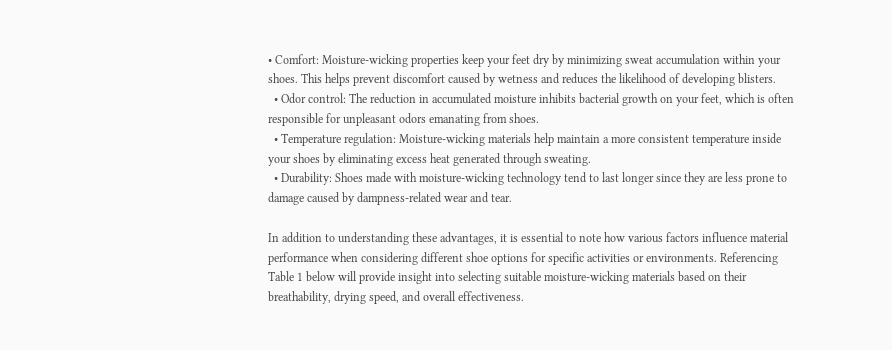• Comfort: Moisture-wicking properties keep your feet dry by minimizing sweat accumulation within your shoes. This helps prevent discomfort caused by wetness and reduces the likelihood of developing blisters.
  • Odor control: The reduction in accumulated moisture inhibits bacterial growth on your feet, which is often responsible for unpleasant odors emanating from shoes.
  • Temperature regulation: Moisture-wicking materials help maintain a more consistent temperature inside your shoes by eliminating excess heat generated through sweating.
  • Durability: Shoes made with moisture-wicking technology tend to last longer since they are less prone to damage caused by dampness-related wear and tear.

In addition to understanding these advantages, it is essential to note how various factors influence material performance when considering different shoe options for specific activities or environments. Referencing Table 1 below will provide insight into selecting suitable moisture-wicking materials based on their breathability, drying speed, and overall effectiveness.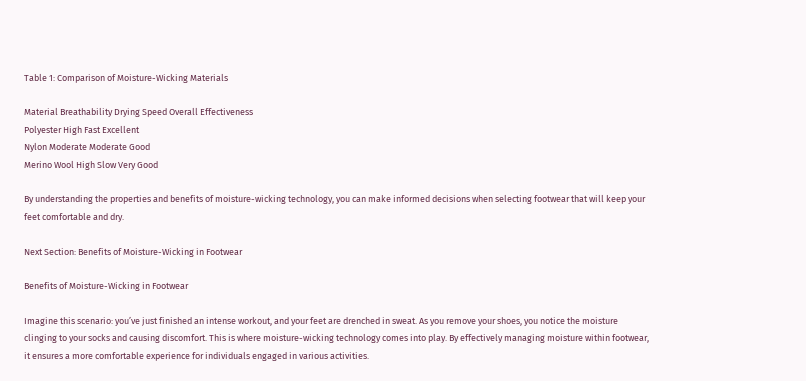Table 1: Comparison of Moisture-Wicking Materials

Material Breathability Drying Speed Overall Effectiveness
Polyester High Fast Excellent
Nylon Moderate Moderate Good
Merino Wool High Slow Very Good

By understanding the properties and benefits of moisture-wicking technology, you can make informed decisions when selecting footwear that will keep your feet comfortable and dry.

Next Section: Benefits of Moisture-Wicking in Footwear

Benefits of Moisture-Wicking in Footwear

Imagine this scenario: you’ve just finished an intense workout, and your feet are drenched in sweat. As you remove your shoes, you notice the moisture clinging to your socks and causing discomfort. This is where moisture-wicking technology comes into play. By effectively managing moisture within footwear, it ensures a more comfortable experience for individuals engaged in various activities.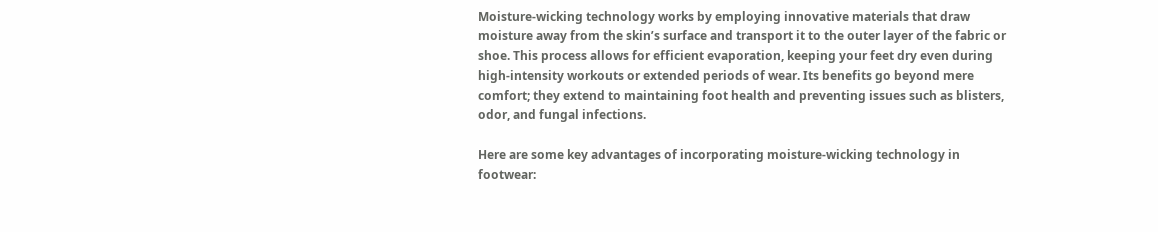Moisture-wicking technology works by employing innovative materials that draw moisture away from the skin’s surface and transport it to the outer layer of the fabric or shoe. This process allows for efficient evaporation, keeping your feet dry even during high-intensity workouts or extended periods of wear. Its benefits go beyond mere comfort; they extend to maintaining foot health and preventing issues such as blisters, odor, and fungal infections.

Here are some key advantages of incorporating moisture-wicking technology in footwear: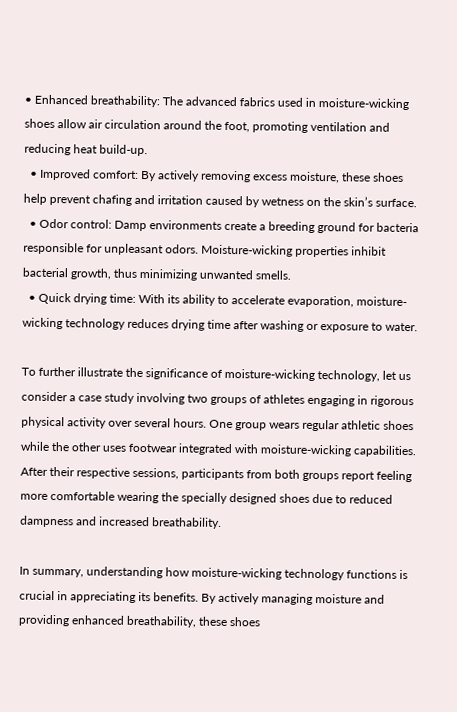• Enhanced breathability: The advanced fabrics used in moisture-wicking shoes allow air circulation around the foot, promoting ventilation and reducing heat build-up.
  • Improved comfort: By actively removing excess moisture, these shoes help prevent chafing and irritation caused by wetness on the skin’s surface.
  • Odor control: Damp environments create a breeding ground for bacteria responsible for unpleasant odors. Moisture-wicking properties inhibit bacterial growth, thus minimizing unwanted smells.
  • Quick drying time: With its ability to accelerate evaporation, moisture-wicking technology reduces drying time after washing or exposure to water.

To further illustrate the significance of moisture-wicking technology, let us consider a case study involving two groups of athletes engaging in rigorous physical activity over several hours. One group wears regular athletic shoes while the other uses footwear integrated with moisture-wicking capabilities. After their respective sessions, participants from both groups report feeling more comfortable wearing the specially designed shoes due to reduced dampness and increased breathability.

In summary, understanding how moisture-wicking technology functions is crucial in appreciating its benefits. By actively managing moisture and providing enhanced breathability, these shoes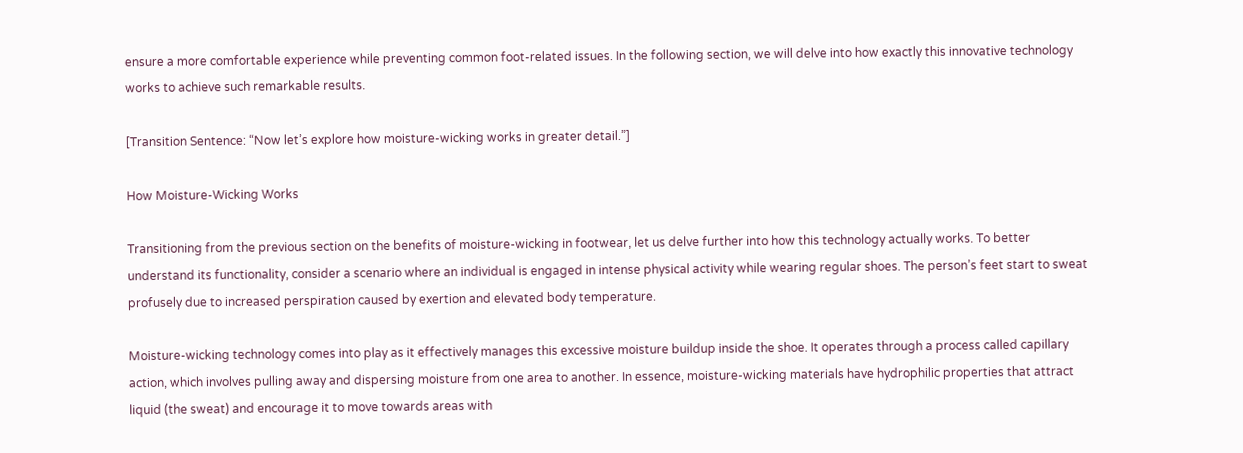ensure a more comfortable experience while preventing common foot-related issues. In the following section, we will delve into how exactly this innovative technology works to achieve such remarkable results.

[Transition Sentence: “Now let’s explore how moisture-wicking works in greater detail.”]

How Moisture-Wicking Works

Transitioning from the previous section on the benefits of moisture-wicking in footwear, let us delve further into how this technology actually works. To better understand its functionality, consider a scenario where an individual is engaged in intense physical activity while wearing regular shoes. The person’s feet start to sweat profusely due to increased perspiration caused by exertion and elevated body temperature.

Moisture-wicking technology comes into play as it effectively manages this excessive moisture buildup inside the shoe. It operates through a process called capillary action, which involves pulling away and dispersing moisture from one area to another. In essence, moisture-wicking materials have hydrophilic properties that attract liquid (the sweat) and encourage it to move towards areas with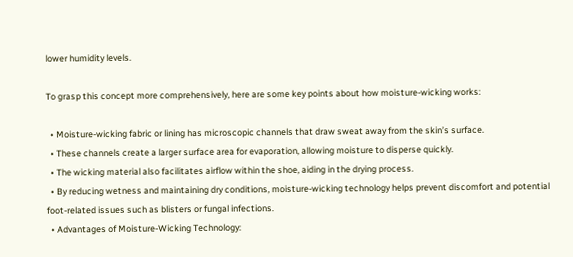lower humidity levels.

To grasp this concept more comprehensively, here are some key points about how moisture-wicking works:

  • Moisture-wicking fabric or lining has microscopic channels that draw sweat away from the skin’s surface.
  • These channels create a larger surface area for evaporation, allowing moisture to disperse quickly.
  • The wicking material also facilitates airflow within the shoe, aiding in the drying process.
  • By reducing wetness and maintaining dry conditions, moisture-wicking technology helps prevent discomfort and potential foot-related issues such as blisters or fungal infections.
  • Advantages of Moisture-Wicking Technology: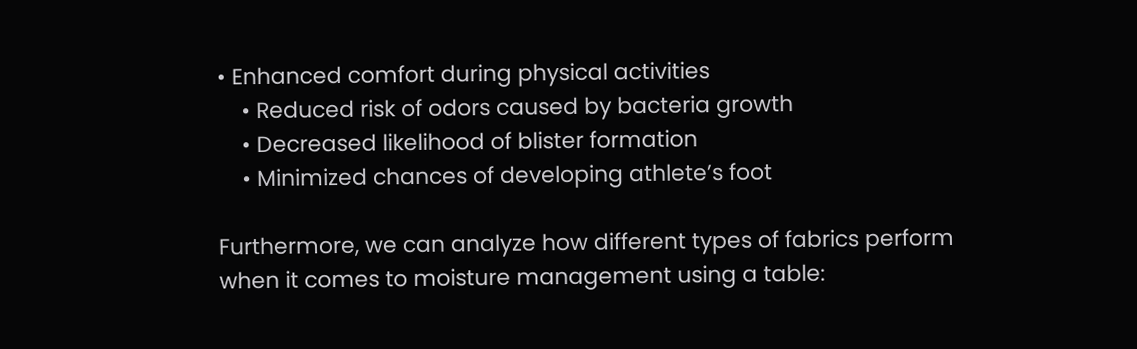• Enhanced comfort during physical activities
    • Reduced risk of odors caused by bacteria growth
    • Decreased likelihood of blister formation
    • Minimized chances of developing athlete’s foot

Furthermore, we can analyze how different types of fabrics perform when it comes to moisture management using a table: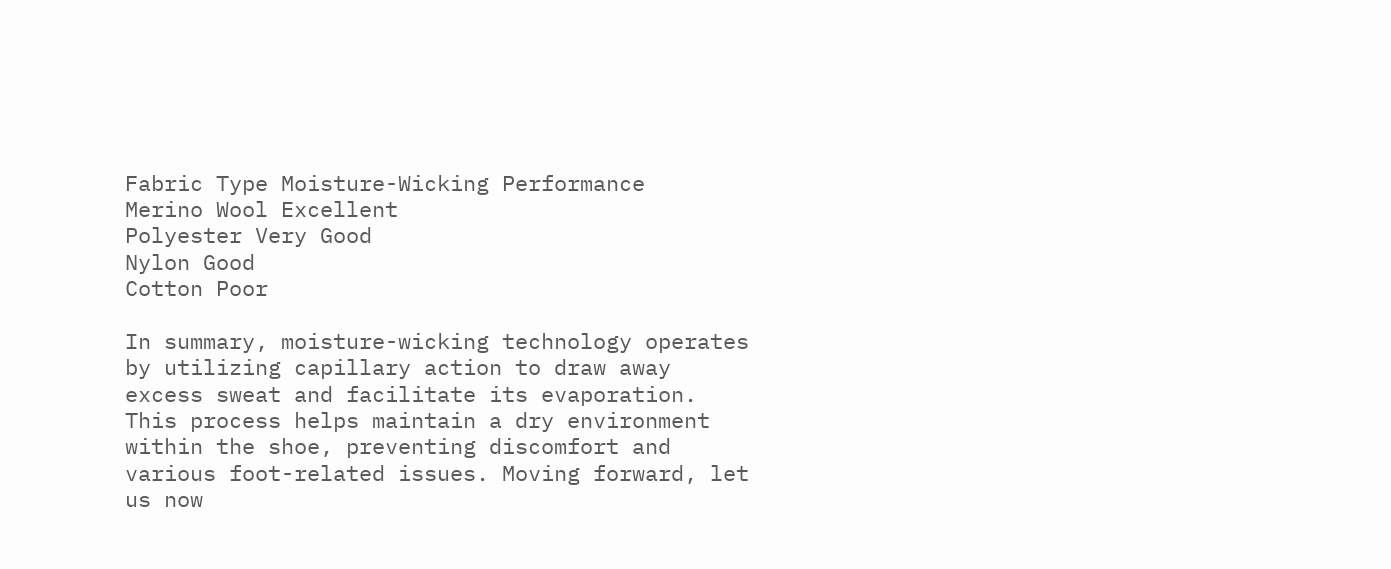Fabric Type Moisture-Wicking Performance
Merino Wool Excellent
Polyester Very Good
Nylon Good
Cotton Poor

In summary, moisture-wicking technology operates by utilizing capillary action to draw away excess sweat and facilitate its evaporation. This process helps maintain a dry environment within the shoe, preventing discomfort and various foot-related issues. Moving forward, let us now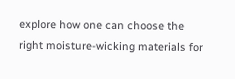explore how one can choose the right moisture-wicking materials for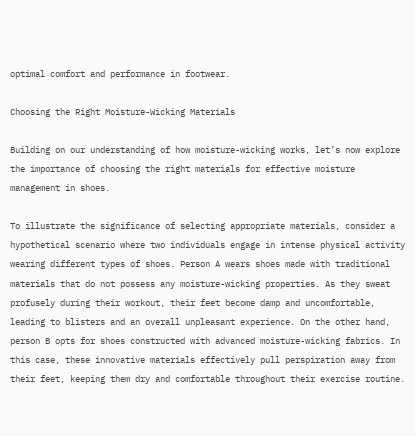optimal comfort and performance in footwear.

Choosing the Right Moisture-Wicking Materials

Building on our understanding of how moisture-wicking works, let’s now explore the importance of choosing the right materials for effective moisture management in shoes.

To illustrate the significance of selecting appropriate materials, consider a hypothetical scenario where two individuals engage in intense physical activity wearing different types of shoes. Person A wears shoes made with traditional materials that do not possess any moisture-wicking properties. As they sweat profusely during their workout, their feet become damp and uncomfortable, leading to blisters and an overall unpleasant experience. On the other hand, person B opts for shoes constructed with advanced moisture-wicking fabrics. In this case, these innovative materials effectively pull perspiration away from their feet, keeping them dry and comfortable throughout their exercise routine.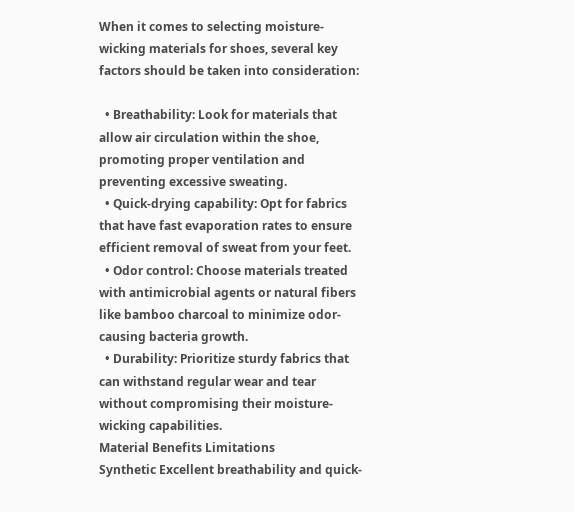When it comes to selecting moisture-wicking materials for shoes, several key factors should be taken into consideration:

  • Breathability: Look for materials that allow air circulation within the shoe, promoting proper ventilation and preventing excessive sweating.
  • Quick-drying capability: Opt for fabrics that have fast evaporation rates to ensure efficient removal of sweat from your feet.
  • Odor control: Choose materials treated with antimicrobial agents or natural fibers like bamboo charcoal to minimize odor-causing bacteria growth.
  • Durability: Prioritize sturdy fabrics that can withstand regular wear and tear without compromising their moisture-wicking capabilities.
Material Benefits Limitations
Synthetic Excellent breathability and quick-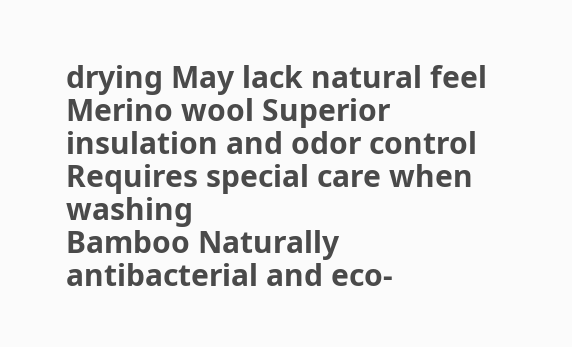drying May lack natural feel
Merino wool Superior insulation and odor control Requires special care when washing
Bamboo Naturally antibacterial and eco-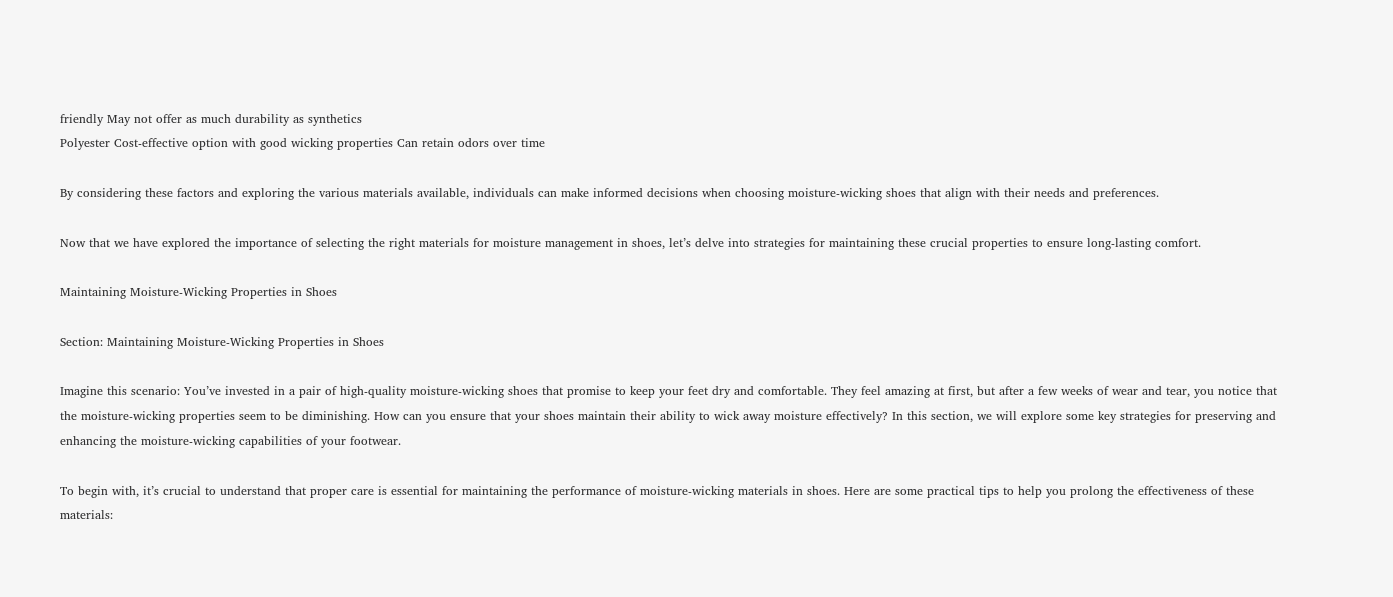friendly May not offer as much durability as synthetics
Polyester Cost-effective option with good wicking properties Can retain odors over time

By considering these factors and exploring the various materials available, individuals can make informed decisions when choosing moisture-wicking shoes that align with their needs and preferences.

Now that we have explored the importance of selecting the right materials for moisture management in shoes, let’s delve into strategies for maintaining these crucial properties to ensure long-lasting comfort.

Maintaining Moisture-Wicking Properties in Shoes

Section: Maintaining Moisture-Wicking Properties in Shoes

Imagine this scenario: You’ve invested in a pair of high-quality moisture-wicking shoes that promise to keep your feet dry and comfortable. They feel amazing at first, but after a few weeks of wear and tear, you notice that the moisture-wicking properties seem to be diminishing. How can you ensure that your shoes maintain their ability to wick away moisture effectively? In this section, we will explore some key strategies for preserving and enhancing the moisture-wicking capabilities of your footwear.

To begin with, it’s crucial to understand that proper care is essential for maintaining the performance of moisture-wicking materials in shoes. Here are some practical tips to help you prolong the effectiveness of these materials: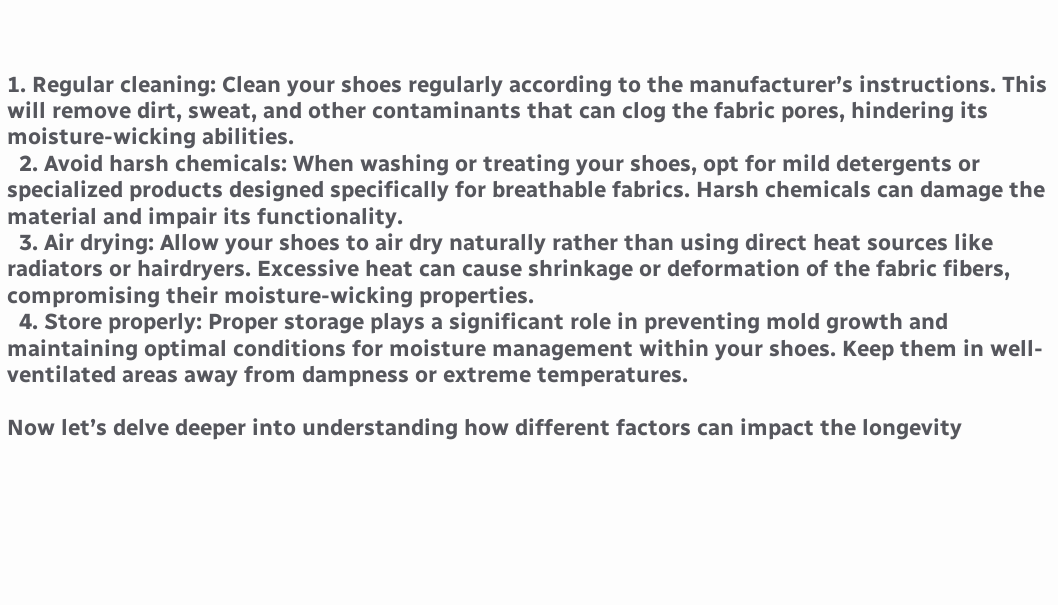1. Regular cleaning: Clean your shoes regularly according to the manufacturer’s instructions. This will remove dirt, sweat, and other contaminants that can clog the fabric pores, hindering its moisture-wicking abilities.
  2. Avoid harsh chemicals: When washing or treating your shoes, opt for mild detergents or specialized products designed specifically for breathable fabrics. Harsh chemicals can damage the material and impair its functionality.
  3. Air drying: Allow your shoes to air dry naturally rather than using direct heat sources like radiators or hairdryers. Excessive heat can cause shrinkage or deformation of the fabric fibers, compromising their moisture-wicking properties.
  4. Store properly: Proper storage plays a significant role in preventing mold growth and maintaining optimal conditions for moisture management within your shoes. Keep them in well-ventilated areas away from dampness or extreme temperatures.

Now let’s delve deeper into understanding how different factors can impact the longevity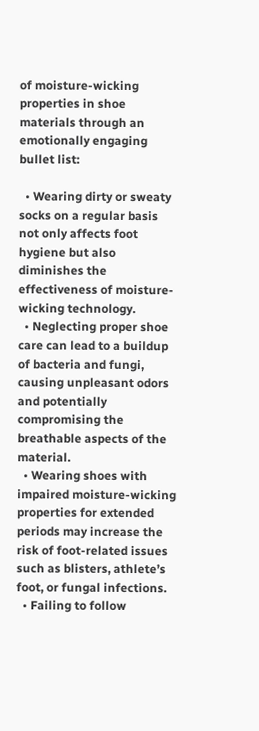of moisture-wicking properties in shoe materials through an emotionally engaging bullet list:

  • Wearing dirty or sweaty socks on a regular basis not only affects foot hygiene but also diminishes the effectiveness of moisture-wicking technology.
  • Neglecting proper shoe care can lead to a buildup of bacteria and fungi, causing unpleasant odors and potentially compromising the breathable aspects of the material.
  • Wearing shoes with impaired moisture-wicking properties for extended periods may increase the risk of foot-related issues such as blisters, athlete’s foot, or fungal infections.
  • Failing to follow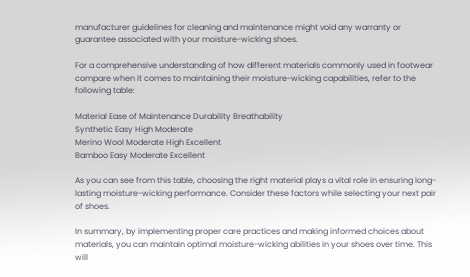manufacturer guidelines for cleaning and maintenance might void any warranty or guarantee associated with your moisture-wicking shoes.

For a comprehensive understanding of how different materials commonly used in footwear compare when it comes to maintaining their moisture-wicking capabilities, refer to the following table:

Material Ease of Maintenance Durability Breathability
Synthetic Easy High Moderate
Merino Wool Moderate High Excellent
Bamboo Easy Moderate Excellent

As you can see from this table, choosing the right material plays a vital role in ensuring long-lasting moisture-wicking performance. Consider these factors while selecting your next pair of shoes.

In summary, by implementing proper care practices and making informed choices about materials, you can maintain optimal moisture-wicking abilities in your shoes over time. This will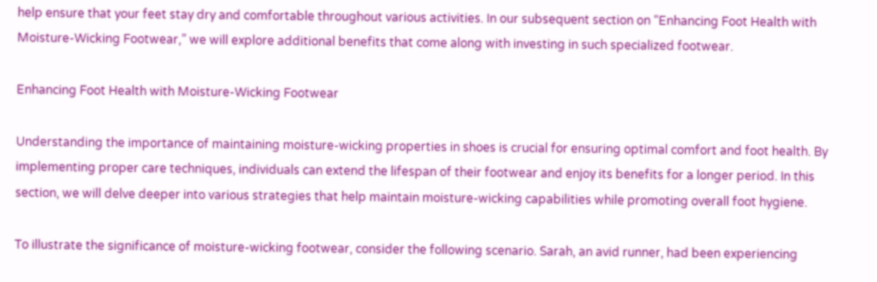help ensure that your feet stay dry and comfortable throughout various activities. In our subsequent section on “Enhancing Foot Health with Moisture-Wicking Footwear,” we will explore additional benefits that come along with investing in such specialized footwear.

Enhancing Foot Health with Moisture-Wicking Footwear

Understanding the importance of maintaining moisture-wicking properties in shoes is crucial for ensuring optimal comfort and foot health. By implementing proper care techniques, individuals can extend the lifespan of their footwear and enjoy its benefits for a longer period. In this section, we will delve deeper into various strategies that help maintain moisture-wicking capabilities while promoting overall foot hygiene.

To illustrate the significance of moisture-wicking footwear, consider the following scenario. Sarah, an avid runner, had been experiencing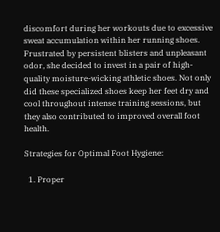discomfort during her workouts due to excessive sweat accumulation within her running shoes. Frustrated by persistent blisters and unpleasant odor, she decided to invest in a pair of high-quality moisture-wicking athletic shoes. Not only did these specialized shoes keep her feet dry and cool throughout intense training sessions, but they also contributed to improved overall foot health.

Strategies for Optimal Foot Hygiene:

  1. Proper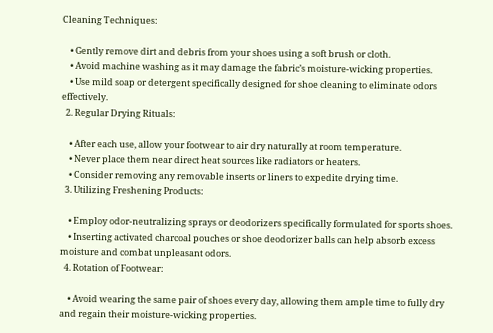Cleaning Techniques:

    • Gently remove dirt and debris from your shoes using a soft brush or cloth.
    • Avoid machine washing as it may damage the fabric’s moisture-wicking properties.
    • Use mild soap or detergent specifically designed for shoe cleaning to eliminate odors effectively.
  2. Regular Drying Rituals:

    • After each use, allow your footwear to air dry naturally at room temperature.
    • Never place them near direct heat sources like radiators or heaters.
    • Consider removing any removable inserts or liners to expedite drying time.
  3. Utilizing Freshening Products:

    • Employ odor-neutralizing sprays or deodorizers specifically formulated for sports shoes.
    • Inserting activated charcoal pouches or shoe deodorizer balls can help absorb excess moisture and combat unpleasant odors.
  4. Rotation of Footwear:

    • Avoid wearing the same pair of shoes every day, allowing them ample time to fully dry and regain their moisture-wicking properties.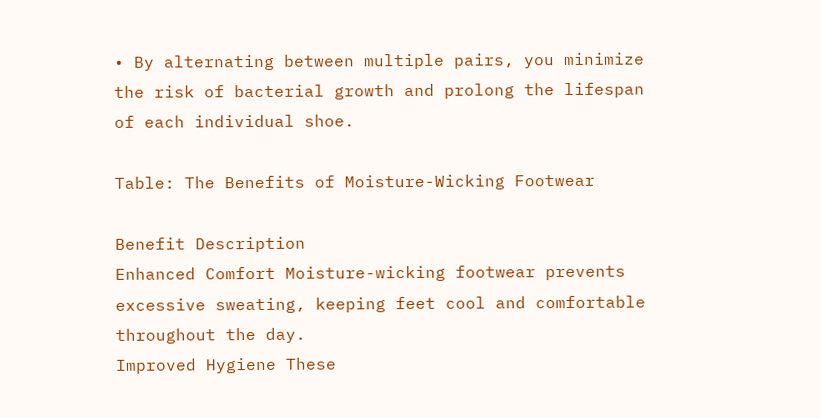• By alternating between multiple pairs, you minimize the risk of bacterial growth and prolong the lifespan of each individual shoe.

Table: The Benefits of Moisture-Wicking Footwear

Benefit Description
Enhanced Comfort Moisture-wicking footwear prevents excessive sweating, keeping feet cool and comfortable throughout the day.
Improved Hygiene These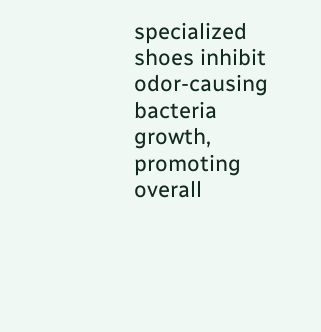specialized shoes inhibit odor-causing bacteria growth, promoting overall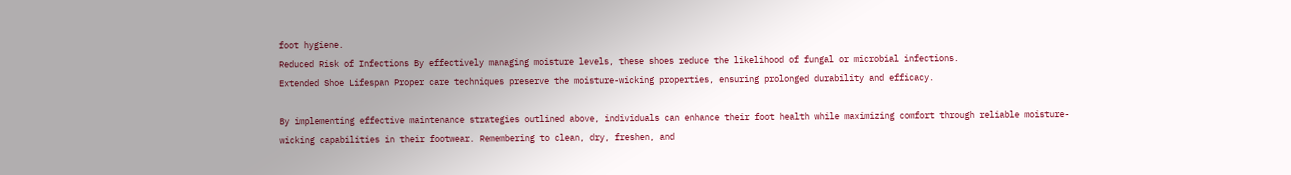foot hygiene.
Reduced Risk of Infections By effectively managing moisture levels, these shoes reduce the likelihood of fungal or microbial infections.
Extended Shoe Lifespan Proper care techniques preserve the moisture-wicking properties, ensuring prolonged durability and efficacy.

By implementing effective maintenance strategies outlined above, individuals can enhance their foot health while maximizing comfort through reliable moisture-wicking capabilities in their footwear. Remembering to clean, dry, freshen, and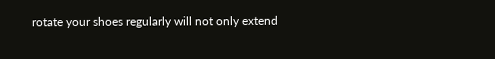rotate your shoes regularly will not only extend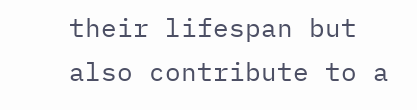their lifespan but also contribute to a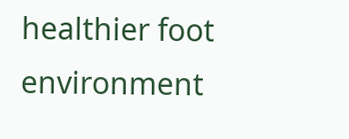healthier foot environment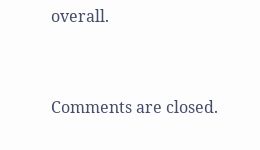overall.


Comments are closed.